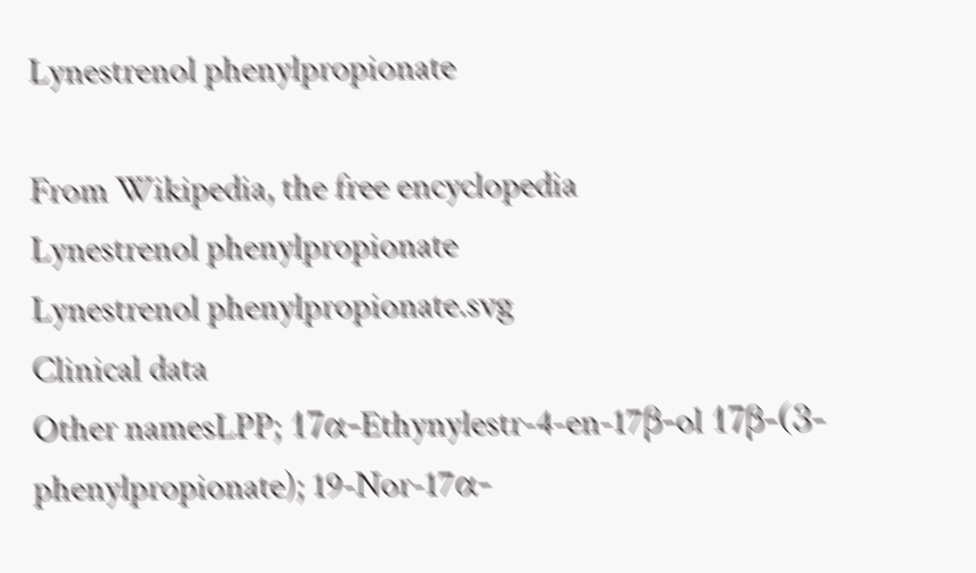Lynestrenol phenylpropionate

From Wikipedia, the free encyclopedia
Lynestrenol phenylpropionate
Lynestrenol phenylpropionate.svg
Clinical data
Other namesLPP; 17α-Ethynylestr-4-en-17β-ol 17β-(3-phenylpropionate); 19-Nor-17α-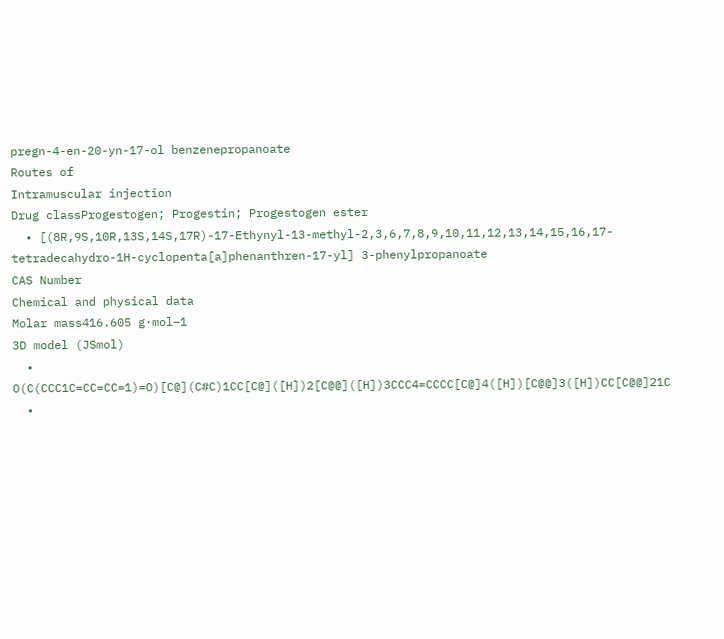pregn-4-en-20-yn-17-ol benzenepropanoate
Routes of
Intramuscular injection
Drug classProgestogen; Progestin; Progestogen ester
  • [(8R,9S,10R,13S,14S,17R)-17-Ethynyl-13-methyl-2,3,6,7,8,9,10,11,12,13,14,15,16,17-tetradecahydro-1H-cyclopenta[a]phenanthren-17-yl] 3-phenylpropanoate
CAS Number
Chemical and physical data
Molar mass416.605 g·mol−1
3D model (JSmol)
  • O(C(CCC1C=CC=CC=1)=O)[C@](C#C)1CC[C@]([H])2[C@@]([H])3CCC4=CCCC[C@]4([H])[C@@]3([H])CC[C@@]21C
  •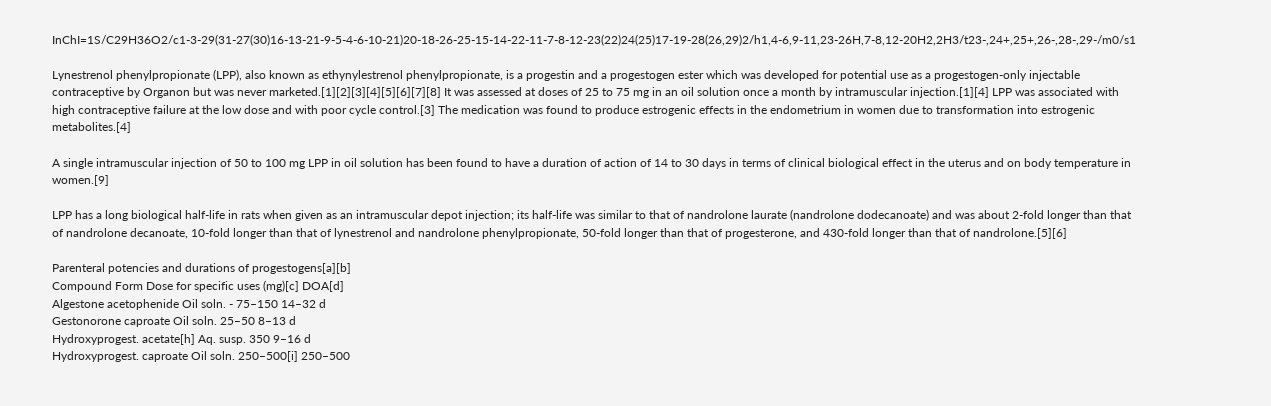InChI=1S/C29H36O2/c1-3-29(31-27(30)16-13-21-9-5-4-6-10-21)20-18-26-25-15-14-22-11-7-8-12-23(22)24(25)17-19-28(26,29)2/h1,4-6,9-11,23-26H,7-8,12-20H2,2H3/t23-,24+,25+,26-,28-,29-/m0/s1

Lynestrenol phenylpropionate (LPP), also known as ethynylestrenol phenylpropionate, is a progestin and a progestogen ester which was developed for potential use as a progestogen-only injectable contraceptive by Organon but was never marketed.[1][2][3][4][5][6][7][8] It was assessed at doses of 25 to 75 mg in an oil solution once a month by intramuscular injection.[1][4] LPP was associated with high contraceptive failure at the low dose and with poor cycle control.[3] The medication was found to produce estrogenic effects in the endometrium in women due to transformation into estrogenic metabolites.[4]

A single intramuscular injection of 50 to 100 mg LPP in oil solution has been found to have a duration of action of 14 to 30 days in terms of clinical biological effect in the uterus and on body temperature in women.[9]

LPP has a long biological half-life in rats when given as an intramuscular depot injection; its half-life was similar to that of nandrolone laurate (nandrolone dodecanoate) and was about 2-fold longer than that of nandrolone decanoate, 10-fold longer than that of lynestrenol and nandrolone phenylpropionate, 50-fold longer than that of progesterone, and 430-fold longer than that of nandrolone.[5][6]

Parenteral potencies and durations of progestogens[a][b]
Compound Form Dose for specific uses (mg)[c] DOA[d]
Algestone acetophenide Oil soln. - 75–150 14–32 d
Gestonorone caproate Oil soln. 25–50 8–13 d
Hydroxyprogest. acetate[h] Aq. susp. 350 9–16 d
Hydroxyprogest. caproate Oil soln. 250–500[i] 250–500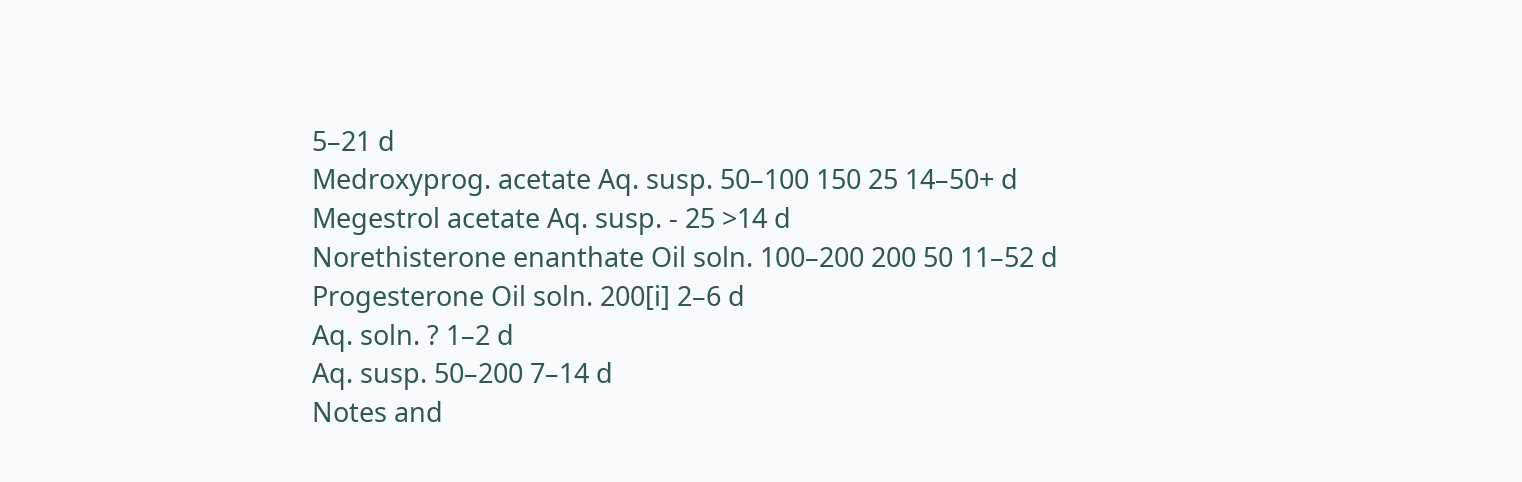5–21 d
Medroxyprog. acetate Aq. susp. 50–100 150 25 14–50+ d
Megestrol acetate Aq. susp. - 25 >14 d
Norethisterone enanthate Oil soln. 100–200 200 50 11–52 d
Progesterone Oil soln. 200[i] 2–6 d
Aq. soln. ? 1–2 d
Aq. susp. 50–200 7–14 d
Notes and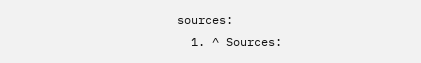sources:
  1. ^ Sources: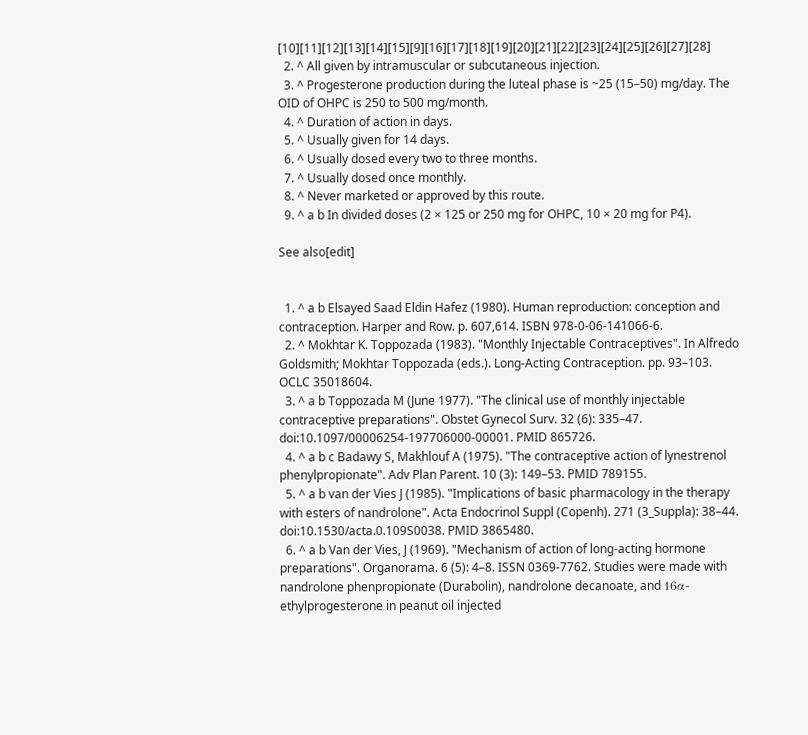[10][11][12][13][14][15][9][16][17][18][19][20][21][22][23][24][25][26][27][28]
  2. ^ All given by intramuscular or subcutaneous injection.
  3. ^ Progesterone production during the luteal phase is ~25 (15–50) mg/day. The OID of OHPC is 250 to 500 mg/month.
  4. ^ Duration of action in days.
  5. ^ Usually given for 14 days.
  6. ^ Usually dosed every two to three months.
  7. ^ Usually dosed once monthly.
  8. ^ Never marketed or approved by this route.
  9. ^ a b In divided doses (2 × 125 or 250 mg for OHPC, 10 × 20 mg for P4).

See also[edit]


  1. ^ a b Elsayed Saad Eldin Hafez (1980). Human reproduction: conception and contraception. Harper and Row. p. 607,614. ISBN 978-0-06-141066-6.
  2. ^ Mokhtar K. Toppozada (1983). "Monthly Injectable Contraceptives". In Alfredo Goldsmith; Mokhtar Toppozada (eds.). Long-Acting Contraception. pp. 93–103. OCLC 35018604.
  3. ^ a b Toppozada M (June 1977). "The clinical use of monthly injectable contraceptive preparations". Obstet Gynecol Surv. 32 (6): 335–47. doi:10.1097/00006254-197706000-00001. PMID 865726.
  4. ^ a b c Badawy S, Makhlouf A (1975). "The contraceptive action of lynestrenol phenylpropionate". Adv Plan Parent. 10 (3): 149–53. PMID 789155.
  5. ^ a b van der Vies J (1985). "Implications of basic pharmacology in the therapy with esters of nandrolone". Acta Endocrinol Suppl (Copenh). 271 (3_Suppla): 38–44. doi:10.1530/acta.0.109S0038. PMID 3865480.
  6. ^ a b Van der Vies, J (1969). "Mechanism of action of long-acting hormone preparations". Organorama. 6 (5): 4–8. ISSN 0369-7762. Studies were made with nandrolone phenpropionate (Durabolin), nandrolone decanoate, and 16α-ethylprogesterone in peanut oil injected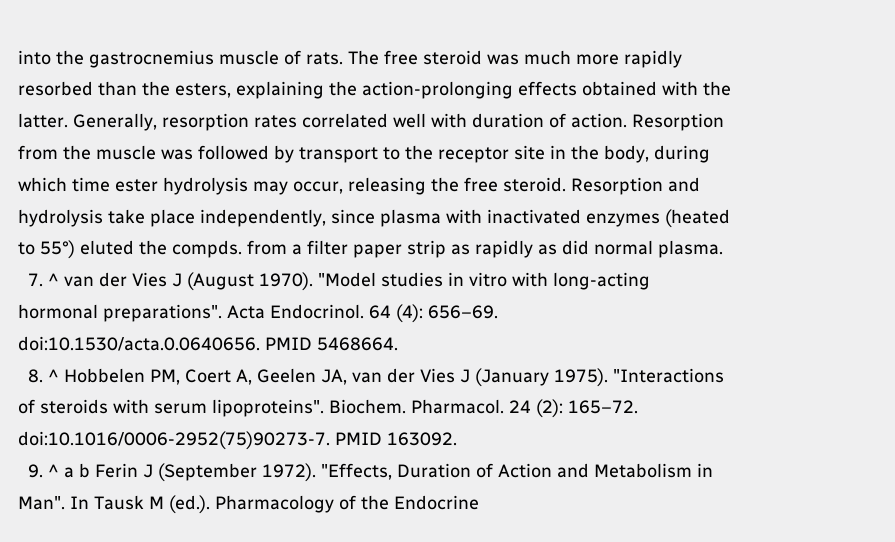into the gastrocnemius muscle of rats. The free steroid was much more rapidly resorbed than the esters, explaining the action-prolonging effects obtained with the latter. Generally, resorption rates correlated well with duration of action. Resorption from the muscle was followed by transport to the receptor site in the body, during which time ester hydrolysis may occur, releasing the free steroid. Resorption and hydrolysis take place independently, since plasma with inactivated enzymes (heated to 55°) eluted the compds. from a filter paper strip as rapidly as did normal plasma.
  7. ^ van der Vies J (August 1970). "Model studies in vitro with long-acting hormonal preparations". Acta Endocrinol. 64 (4): 656–69. doi:10.1530/acta.0.0640656. PMID 5468664.
  8. ^ Hobbelen PM, Coert A, Geelen JA, van der Vies J (January 1975). "Interactions of steroids with serum lipoproteins". Biochem. Pharmacol. 24 (2): 165–72. doi:10.1016/0006-2952(75)90273-7. PMID 163092.
  9. ^ a b Ferin J (September 1972). "Effects, Duration of Action and Metabolism in Man". In Tausk M (ed.). Pharmacology of the Endocrine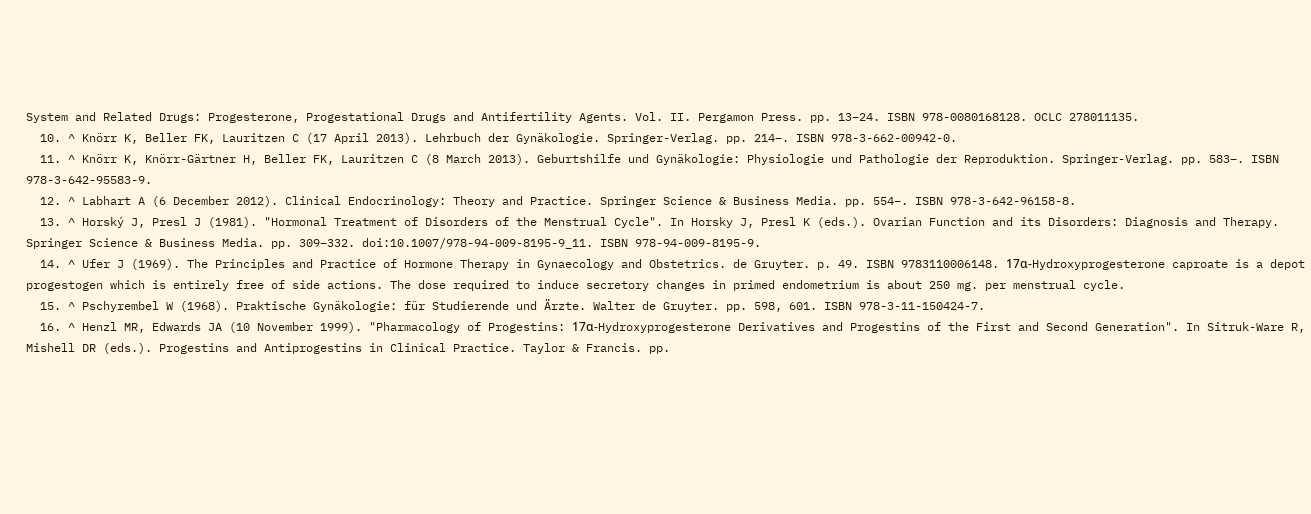System and Related Drugs: Progesterone, Progestational Drugs and Antifertility Agents. Vol. II. Pergamon Press. pp. 13–24. ISBN 978-0080168128. OCLC 278011135.
  10. ^ Knörr K, Beller FK, Lauritzen C (17 April 2013). Lehrbuch der Gynäkologie. Springer-Verlag. pp. 214–. ISBN 978-3-662-00942-0.
  11. ^ Knörr K, Knörr-Gärtner H, Beller FK, Lauritzen C (8 March 2013). Geburtshilfe und Gynäkologie: Physiologie und Pathologie der Reproduktion. Springer-Verlag. pp. 583–. ISBN 978-3-642-95583-9.
  12. ^ Labhart A (6 December 2012). Clinical Endocrinology: Theory and Practice. Springer Science & Business Media. pp. 554–. ISBN 978-3-642-96158-8.
  13. ^ Horský J, Presl J (1981). "Hormonal Treatment of Disorders of the Menstrual Cycle". In Horsky J, Presl K (eds.). Ovarian Function and its Disorders: Diagnosis and Therapy. Springer Science & Business Media. pp. 309–332. doi:10.1007/978-94-009-8195-9_11. ISBN 978-94-009-8195-9.
  14. ^ Ufer J (1969). The Principles and Practice of Hormone Therapy in Gynaecology and Obstetrics. de Gruyter. p. 49. ISBN 9783110006148. 17α-Hydroxyprogesterone caproate is a depot progestogen which is entirely free of side actions. The dose required to induce secretory changes in primed endometrium is about 250 mg. per menstrual cycle.
  15. ^ Pschyrembel W (1968). Praktische Gynäkologie: für Studierende und Ärzte. Walter de Gruyter. pp. 598, 601. ISBN 978-3-11-150424-7.
  16. ^ Henzl MR, Edwards JA (10 November 1999). "Pharmacology of Progestins: 17α-Hydroxyprogesterone Derivatives and Progestins of the First and Second Generation". In Sitruk-Ware R, Mishell DR (eds.). Progestins and Antiprogestins in Clinical Practice. Taylor & Francis. pp.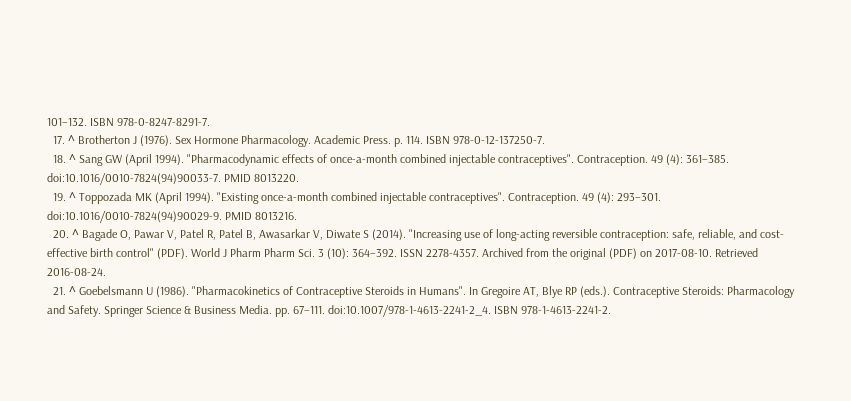101–132. ISBN 978-0-8247-8291-7.
  17. ^ Brotherton J (1976). Sex Hormone Pharmacology. Academic Press. p. 114. ISBN 978-0-12-137250-7.
  18. ^ Sang GW (April 1994). "Pharmacodynamic effects of once-a-month combined injectable contraceptives". Contraception. 49 (4): 361–385. doi:10.1016/0010-7824(94)90033-7. PMID 8013220.
  19. ^ Toppozada MK (April 1994). "Existing once-a-month combined injectable contraceptives". Contraception. 49 (4): 293–301. doi:10.1016/0010-7824(94)90029-9. PMID 8013216.
  20. ^ Bagade O, Pawar V, Patel R, Patel B, Awasarkar V, Diwate S (2014). "Increasing use of long-acting reversible contraception: safe, reliable, and cost-effective birth control" (PDF). World J Pharm Pharm Sci. 3 (10): 364–392. ISSN 2278-4357. Archived from the original (PDF) on 2017-08-10. Retrieved 2016-08-24.
  21. ^ Goebelsmann U (1986). "Pharmacokinetics of Contraceptive Steroids in Humans". In Gregoire AT, Blye RP (eds.). Contraceptive Steroids: Pharmacology and Safety. Springer Science & Business Media. pp. 67–111. doi:10.1007/978-1-4613-2241-2_4. ISBN 978-1-4613-2241-2.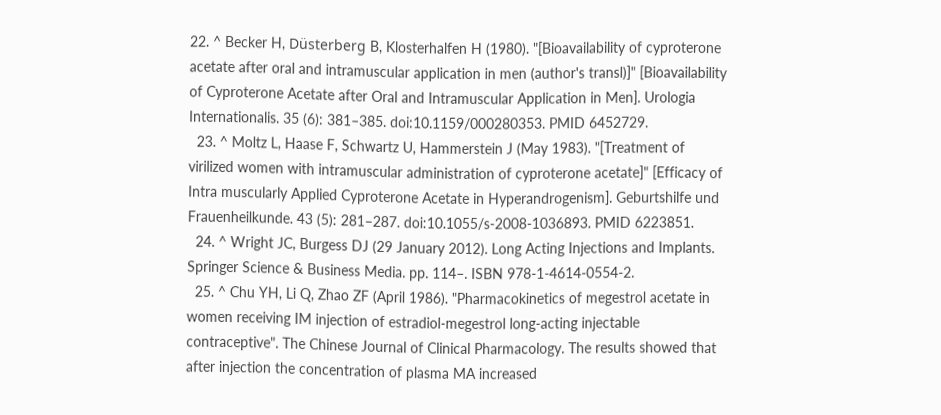22. ^ Becker H, Düsterberg B, Klosterhalfen H (1980). "[Bioavailability of cyproterone acetate after oral and intramuscular application in men (author's transl)]" [Bioavailability of Cyproterone Acetate after Oral and Intramuscular Application in Men]. Urologia Internationalis. 35 (6): 381–385. doi:10.1159/000280353. PMID 6452729.
  23. ^ Moltz L, Haase F, Schwartz U, Hammerstein J (May 1983). "[Treatment of virilized women with intramuscular administration of cyproterone acetate]" [Efficacy of Intra muscularly Applied Cyproterone Acetate in Hyperandrogenism]. Geburtshilfe und Frauenheilkunde. 43 (5): 281–287. doi:10.1055/s-2008-1036893. PMID 6223851.
  24. ^ Wright JC, Burgess DJ (29 January 2012). Long Acting Injections and Implants. Springer Science & Business Media. pp. 114–. ISBN 978-1-4614-0554-2.
  25. ^ Chu YH, Li Q, Zhao ZF (April 1986). "Pharmacokinetics of megestrol acetate in women receiving IM injection of estradiol-megestrol long-acting injectable contraceptive". The Chinese Journal of Clinical Pharmacology. The results showed that after injection the concentration of plasma MA increased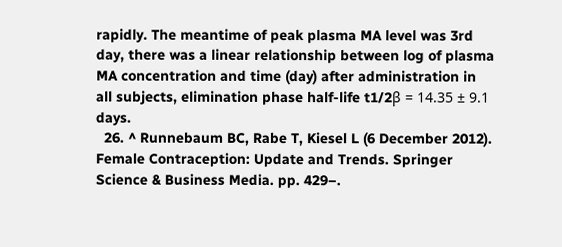rapidly. The meantime of peak plasma MA level was 3rd day, there was a linear relationship between log of plasma MA concentration and time (day) after administration in all subjects, elimination phase half-life t1/2β = 14.35 ± 9.1 days.
  26. ^ Runnebaum BC, Rabe T, Kiesel L (6 December 2012). Female Contraception: Update and Trends. Springer Science & Business Media. pp. 429–.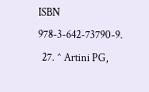ISBN 978-3-642-73790-9.
  27. ^ Artini PG,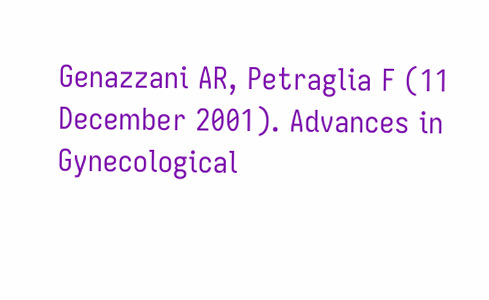Genazzani AR, Petraglia F (11 December 2001). Advances in Gynecological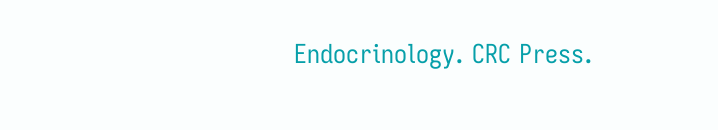Endocrinology. CRC Press.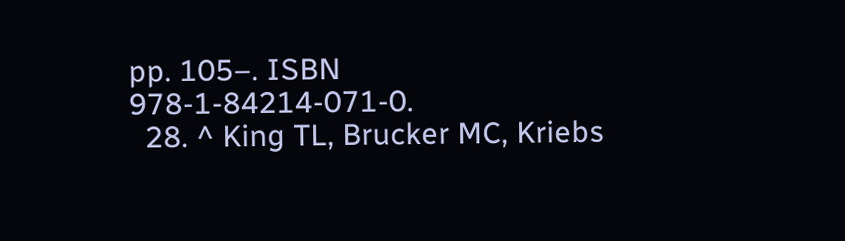pp. 105–. ISBN 978-1-84214-071-0.
  28. ^ King TL, Brucker MC, Kriebs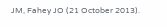JM, Fahey JO (21 October 2013).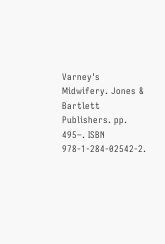Varney's Midwifery. Jones & Bartlett Publishers. pp. 495–. ISBN 978-1-284-02542-2.